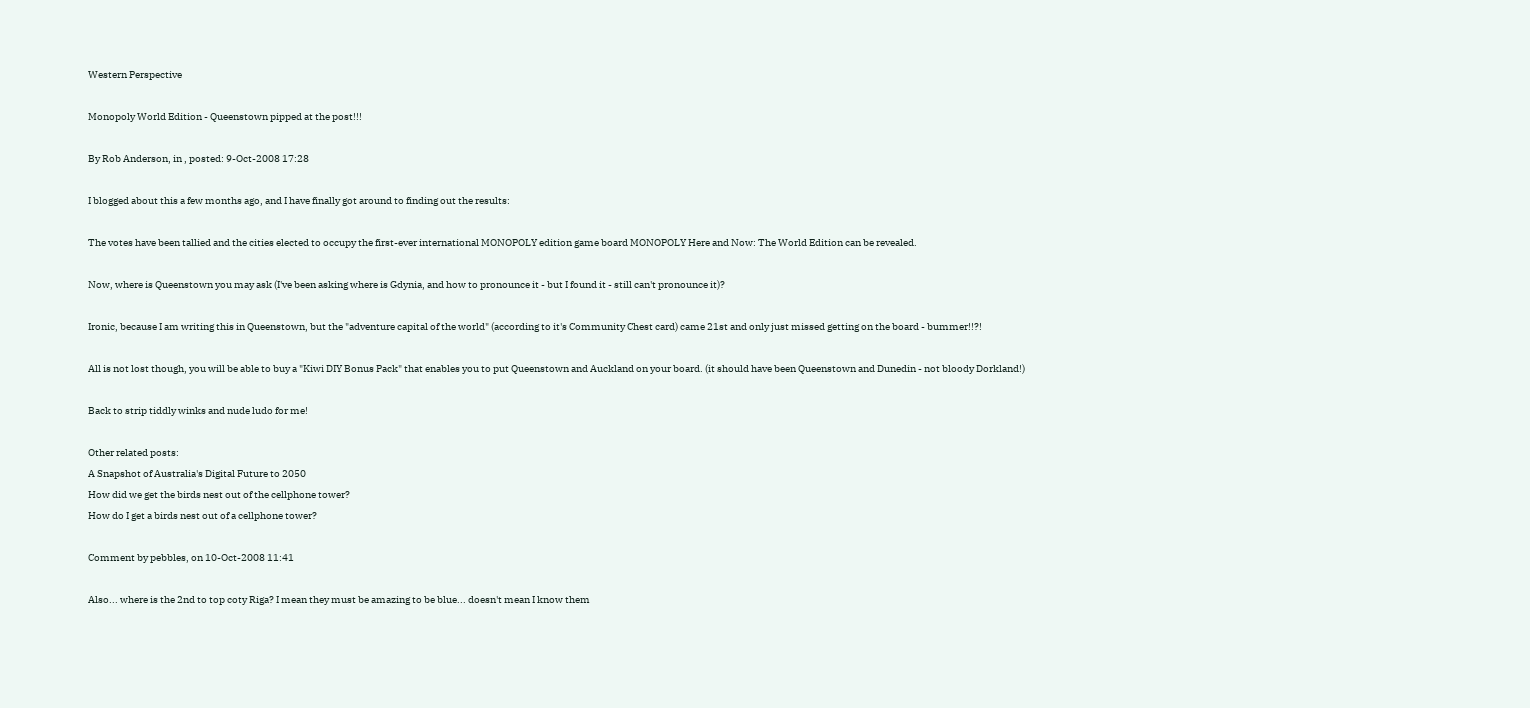Western Perspective

Monopoly World Edition - Queenstown pipped at the post!!!

By Rob Anderson, in , posted: 9-Oct-2008 17:28

I blogged about this a few months ago, and I have finally got around to finding out the results:

The votes have been tallied and the cities elected to occupy the first-ever international MONOPOLY edition game board MONOPOLY Here and Now: The World Edition can be revealed.

Now, where is Queenstown you may ask (I've been asking where is Gdynia, and how to pronounce it - but I found it - still can't pronounce it)?

Ironic, because I am writing this in Queenstown, but the "adventure capital of the world" (according to it's Community Chest card) came 21st and only just missed getting on the board - bummer!!?!

All is not lost though, you will be able to buy a "Kiwi DIY Bonus Pack" that enables you to put Queenstown and Auckland on your board. (it should have been Queenstown and Dunedin - not bloody Dorkland!)

Back to strip tiddly winks and nude ludo for me!

Other related posts:
A Snapshot of Australia's Digital Future to 2050
How did we get the birds nest out of the cellphone tower?
How do I get a birds nest out of a cellphone tower?

Comment by pebbles, on 10-Oct-2008 11:41

Also... where is the 2nd to top coty Riga? I mean they must be amazing to be blue... doesn't mean I know them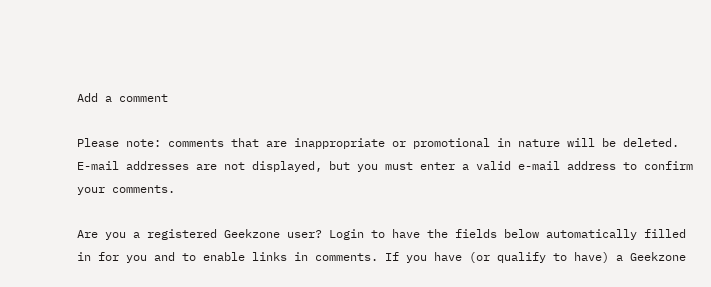Add a comment

Please note: comments that are inappropriate or promotional in nature will be deleted. E-mail addresses are not displayed, but you must enter a valid e-mail address to confirm your comments.

Are you a registered Geekzone user? Login to have the fields below automatically filled in for you and to enable links in comments. If you have (or qualify to have) a Geekzone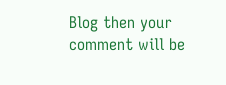Blog then your comment will be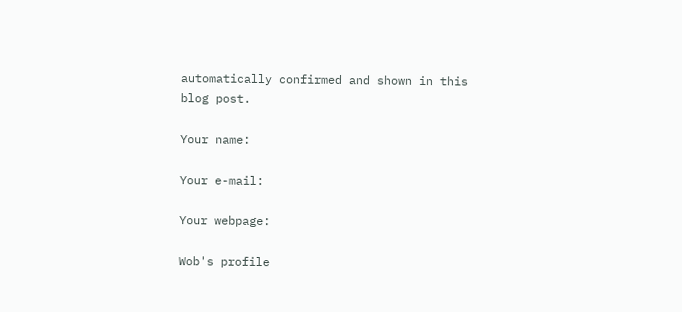automatically confirmed and shown in this blog post.

Your name:

Your e-mail:

Your webpage:

Wob's profile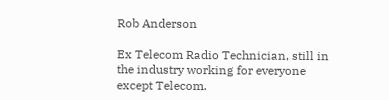Rob Anderson

Ex Telecom Radio Technician, still in the industry working for everyone except Telecom.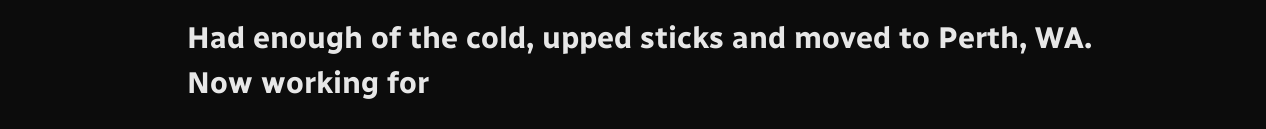Had enough of the cold, upped sticks and moved to Perth, WA.
Now working for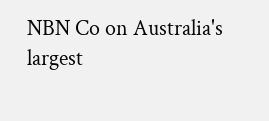NBN Co on Australia's largest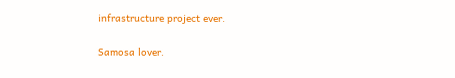infrastructure project ever.

Samosa lover.